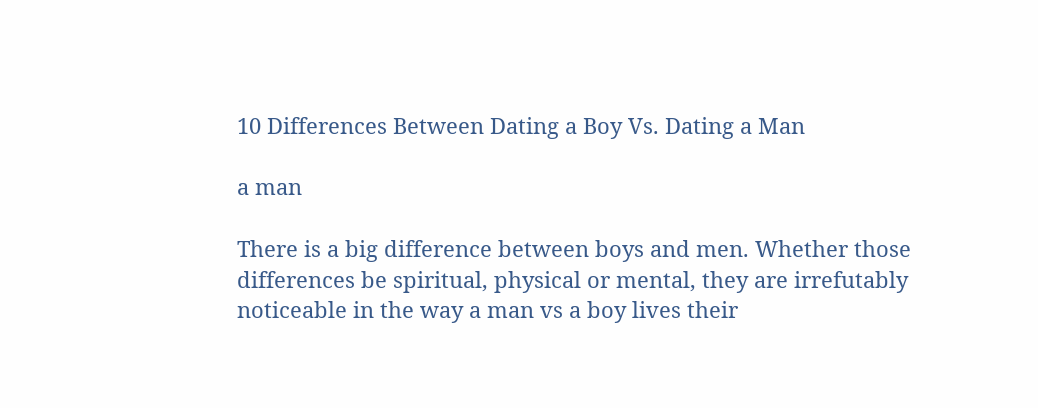10 Differences Between Dating a Boy Vs. Dating a Man

a man

There is a big difference between boys and men. Whether those differences be spiritual, physical or mental, they are irrefutably noticeable in the way a man vs a boy lives their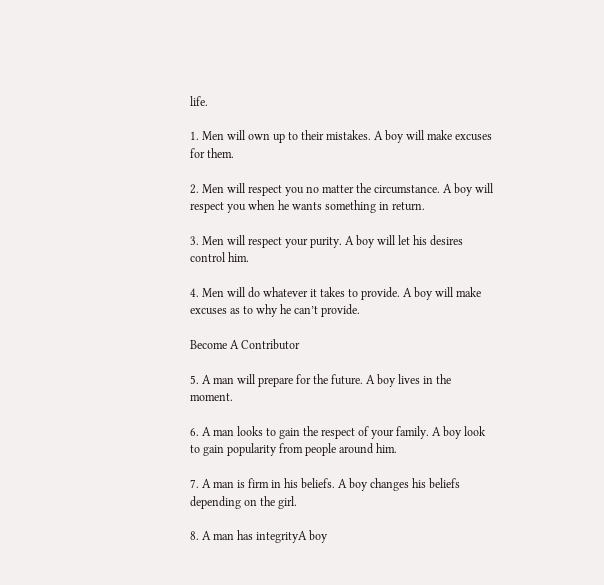life.

1. Men will own up to their mistakes. A boy will make excuses for them.

2. Men will respect you no matter the circumstance. A boy will respect you when he wants something in return.

3. Men will respect your purity. A boy will let his desires control him.

4. Men will do whatever it takes to provide. A boy will make excuses as to why he can’t provide.

Become A Contributor

5. A man will prepare for the future. A boy lives in the moment.

6. A man looks to gain the respect of your family. A boy look to gain popularity from people around him.

7. A man is firm in his beliefs. A boy changes his beliefs depending on the girl.

8. A man has integrityA boy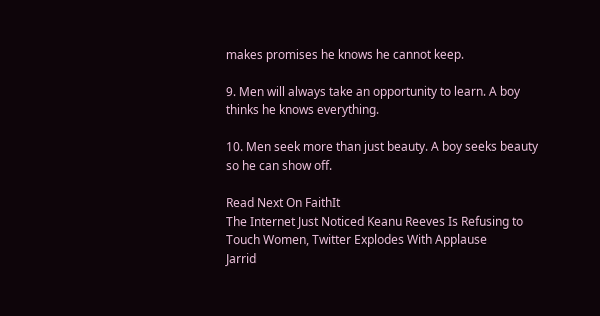makes promises he knows he cannot keep.

9. Men will always take an opportunity to learn. A boy thinks he knows everything.

10. Men seek more than just beauty. A boy seeks beauty so he can show off.

Read Next On FaithIt
The Internet Just Noticed Keanu Reeves Is Refusing to Touch Women, Twitter Explodes With Applause
Jarrid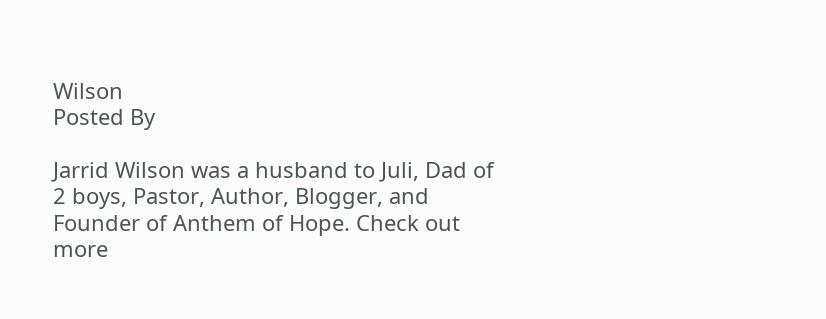Wilson
Posted By

Jarrid Wilson was a husband to Juli, Dad of 2 boys, Pastor, Author, Blogger, and Founder of Anthem of Hope. Check out more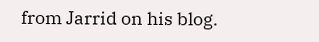from Jarrid on his blog.